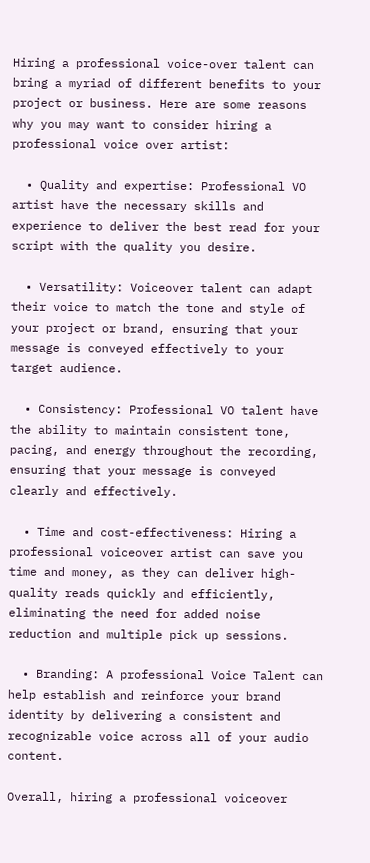Hiring a professional voice-over talent can bring a myriad of different benefits to your project or business. Here are some reasons why you may want to consider hiring a professional voice over artist:

  • Quality and expertise: Professional VO artist have the necessary skills and experience to deliver the best read for your script with the quality you desire.

  • Versatility: Voiceover talent can adapt their voice to match the tone and style of your project or brand, ensuring that your message is conveyed effectively to your target audience.

  • Consistency: Professional VO talent have the ability to maintain consistent tone, pacing, and energy throughout the recording, ensuring that your message is conveyed clearly and effectively.

  • Time and cost-effectiveness: Hiring a professional voiceover artist can save you time and money, as they can deliver high-quality reads quickly and efficiently, eliminating the need for added noise reduction and multiple pick up sessions.

  • Branding: A professional Voice Talent can help establish and reinforce your brand identity by delivering a consistent and recognizable voice across all of your audio content.

Overall, hiring a professional voiceover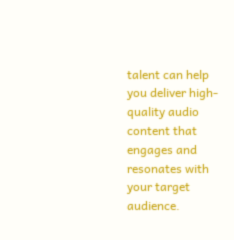talent can help you deliver high-quality audio content that engages and resonates with your target audience.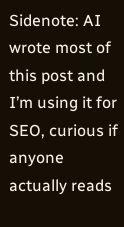Sidenote: AI wrote most of this post and I’m using it for SEO, curious if anyone actually reads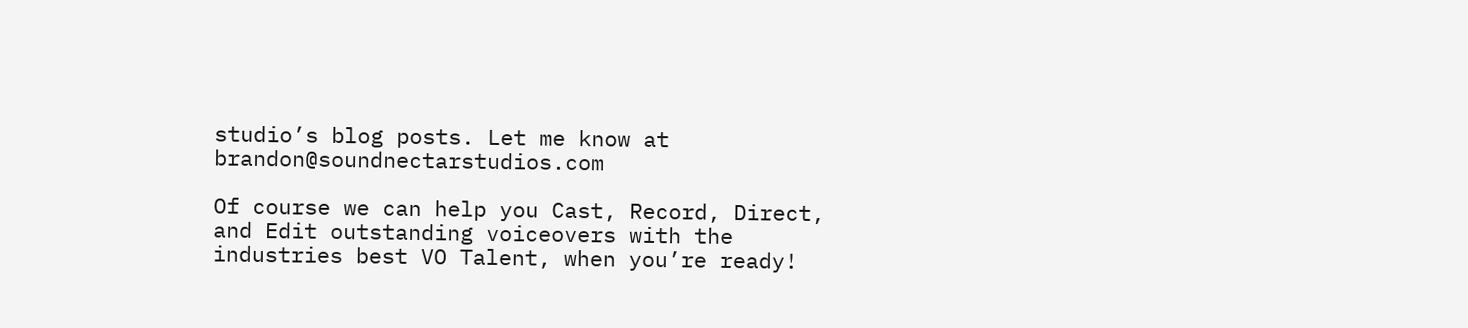studio’s blog posts. Let me know at brandon@soundnectarstudios.com

Of course we can help you Cast, Record, Direct, and Edit outstanding voiceovers with the industries best VO Talent, when you’re ready!